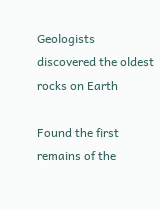Geologists discovered the oldest rocks on Earth

Found the first remains of the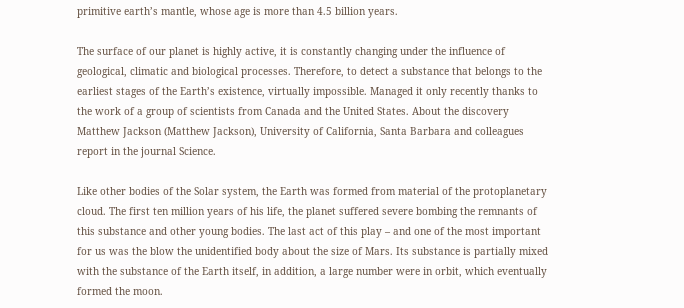primitive earth’s mantle, whose age is more than 4.5 billion years.

The surface of our planet is highly active, it is constantly changing under the influence of geological, climatic and biological processes. Therefore, to detect a substance that belongs to the earliest stages of the Earth’s existence, virtually impossible. Managed it only recently thanks to the work of a group of scientists from Canada and the United States. About the discovery Matthew Jackson (Matthew Jackson), University of California, Santa Barbara and colleagues report in the journal Science.

Like other bodies of the Solar system, the Earth was formed from material of the protoplanetary cloud. The first ten million years of his life, the planet suffered severe bombing the remnants of this substance and other young bodies. The last act of this play – and one of the most important for us was the blow the unidentified body about the size of Mars. Its substance is partially mixed with the substance of the Earth itself, in addition, a large number were in orbit, which eventually formed the moon.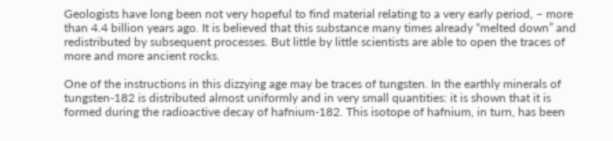Geologists have long been not very hopeful to find material relating to a very early period, – more than 4.4 billion years ago. It is believed that this substance many times already “melted down” and redistributed by subsequent processes. But little by little scientists are able to open the traces of more and more ancient rocks.

One of the instructions in this dizzying age may be traces of tungsten. In the earthly minerals of tungsten-182 is distributed almost uniformly and in very small quantities: it is shown that it is formed during the radioactive decay of hafnium-182. This isotope of hafnium, in turn, has been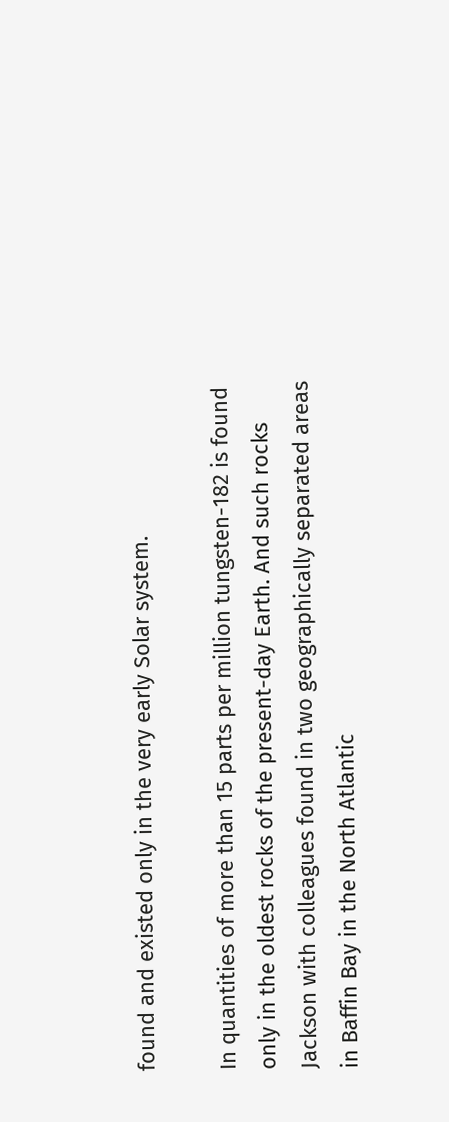found and existed only in the very early Solar system.

In quantities of more than 15 parts per million tungsten-182 is found only in the oldest rocks of the present-day Earth. And such rocks Jackson with colleagues found in two geographically separated areas in Baffin Bay in the North Atlantic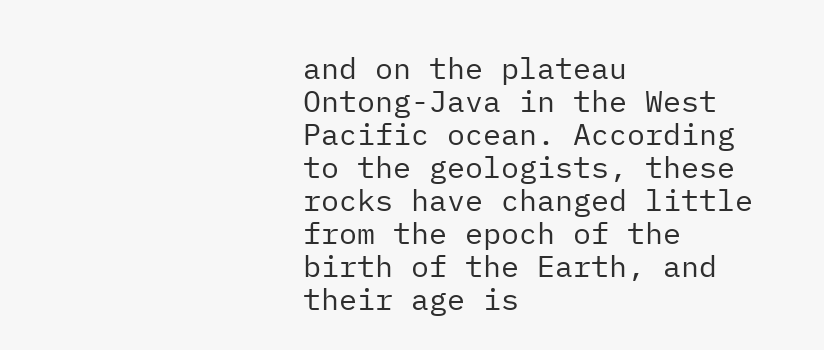and on the plateau Ontong-Java in the West Pacific ocean. According to the geologists, these rocks have changed little from the epoch of the birth of the Earth, and their age is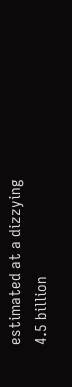estimated at a dizzying 4.5 billion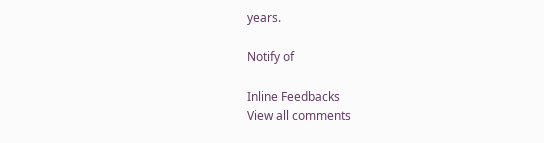years.

Notify of

Inline Feedbacks
View all comments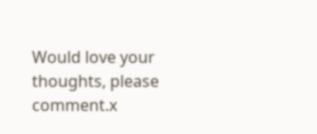Would love your thoughts, please comment.x